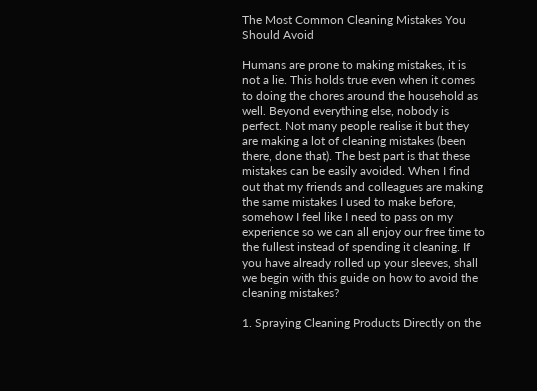The Most Common Cleaning Mistakes You Should Avoid

Humans are prone to making mistakes, it is not a lie. This holds true even when it comes to doing the chores around the household as well. Beyond everything else, nobody is perfect. Not many people realise it but they are making a lot of cleaning mistakes (been there, done that). The best part is that these mistakes can be easily avoided. When I find out that my friends and colleagues are making the same mistakes I used to make before, somehow I feel like I need to pass on my experience so we can all enjoy our free time to the fullest instead of spending it cleaning. If you have already rolled up your sleeves, shall we begin with this guide on how to avoid the cleaning mistakes?

1. Spraying Cleaning Products Directly on the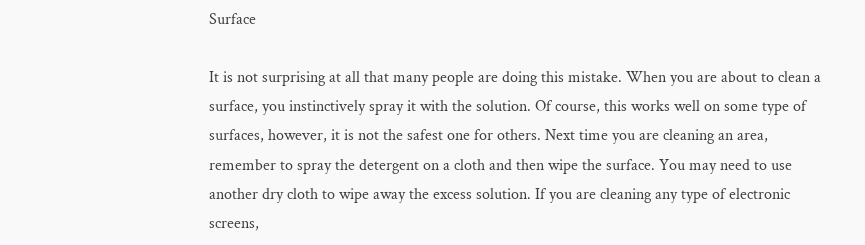Surface

It is not surprising at all that many people are doing this mistake. When you are about to clean a surface, you instinctively spray it with the solution. Of course, this works well on some type of surfaces, however, it is not the safest one for others. Next time you are cleaning an area, remember to spray the detergent on a cloth and then wipe the surface. You may need to use another dry cloth to wipe away the excess solution. If you are cleaning any type of electronic screens,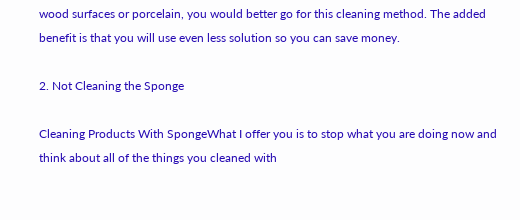wood surfaces or porcelain, you would better go for this cleaning method. The added benefit is that you will use even less solution so you can save money.

2. Not Cleaning the Sponge

Cleaning Products With SpongeWhat I offer you is to stop what you are doing now and think about all of the things you cleaned with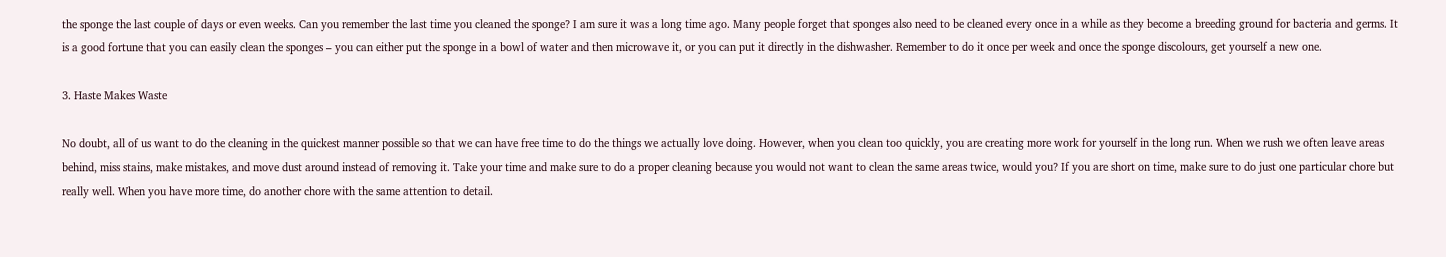the sponge the last couple of days or even weeks. Can you remember the last time you cleaned the sponge? I am sure it was a long time ago. Many people forget that sponges also need to be cleaned every once in a while as they become a breeding ground for bacteria and germs. It is a good fortune that you can easily clean the sponges – you can either put the sponge in a bowl of water and then microwave it, or you can put it directly in the dishwasher. Remember to do it once per week and once the sponge discolours, get yourself a new one.

3. Haste Makes Waste

No doubt, all of us want to do the cleaning in the quickest manner possible so that we can have free time to do the things we actually love doing. However, when you clean too quickly, you are creating more work for yourself in the long run. When we rush we often leave areas behind, miss stains, make mistakes, and move dust around instead of removing it. Take your time and make sure to do a proper cleaning because you would not want to clean the same areas twice, would you? If you are short on time, make sure to do just one particular chore but really well. When you have more time, do another chore with the same attention to detail.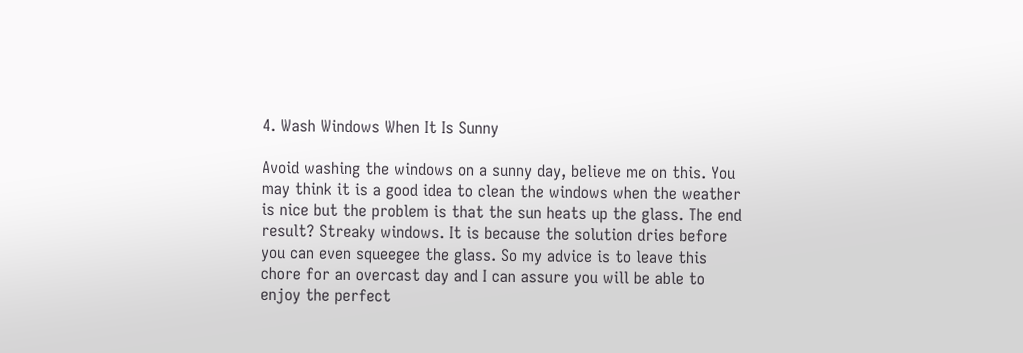4. Wash Windows When It Is Sunny

Avoid washing the windows on a sunny day, believe me on this. You may think it is a good idea to clean the windows when the weather is nice but the problem is that the sun heats up the glass. The end result? Streaky windows. It is because the solution dries before you can even squeegee the glass. So my advice is to leave this chore for an overcast day and I can assure you will be able to enjoy the perfect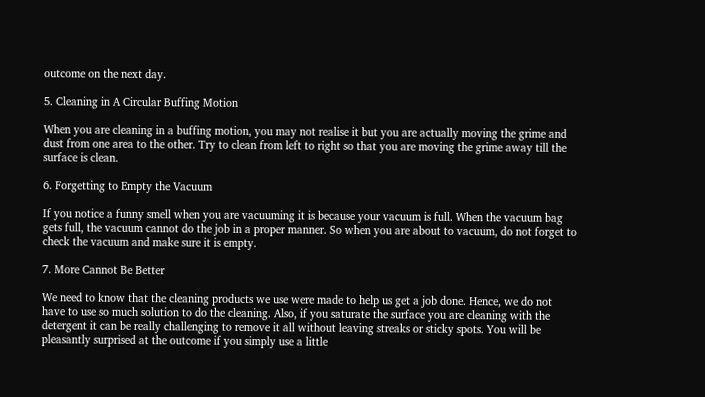outcome on the next day.

5. Cleaning in A Circular Buffing Motion

When you are cleaning in a buffing motion, you may not realise it but you are actually moving the grime and dust from one area to the other. Try to clean from left to right so that you are moving the grime away till the surface is clean.

6. Forgetting to Empty the Vacuum

If you notice a funny smell when you are vacuuming it is because your vacuum is full. When the vacuum bag gets full, the vacuum cannot do the job in a proper manner. So when you are about to vacuum, do not forget to check the vacuum and make sure it is empty.

7. More Cannot Be Better

We need to know that the cleaning products we use were made to help us get a job done. Hence, we do not have to use so much solution to do the cleaning. Also, if you saturate the surface you are cleaning with the detergent it can be really challenging to remove it all without leaving streaks or sticky spots. You will be pleasantly surprised at the outcome if you simply use a little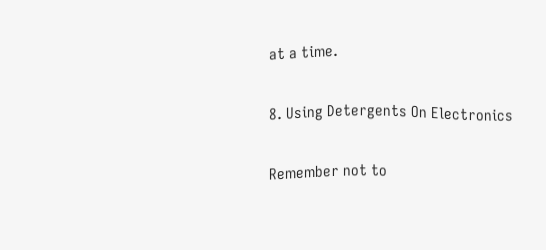at a time.

8. Using Detergents On Electronics

Remember not to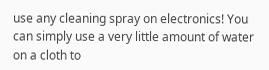use any cleaning spray on electronics! You can simply use a very little amount of water on a cloth to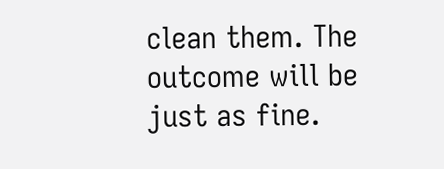clean them. The outcome will be just as fine.